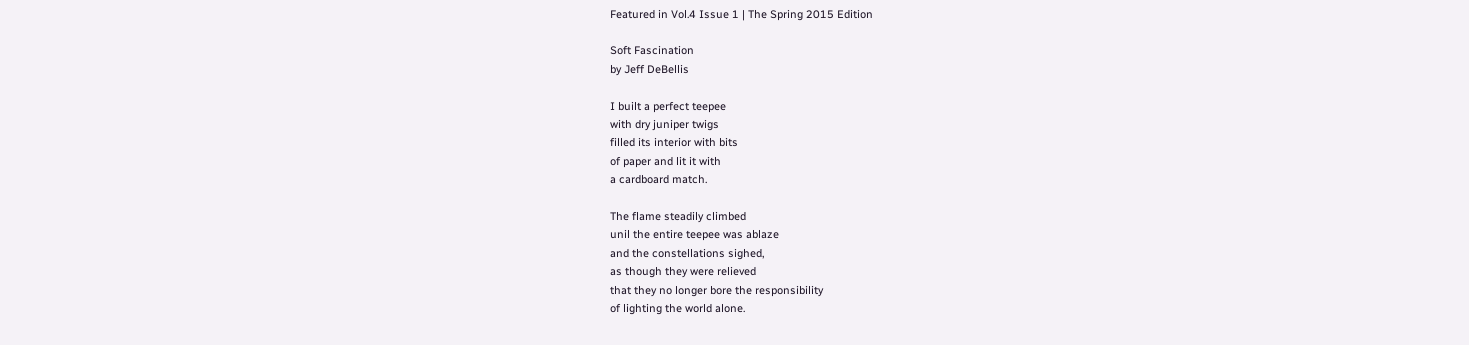Featured in Vol.4 Issue 1 | The Spring 2015 Edition

Soft Fascination
by Jeff DeBellis

I built a perfect teepee
with dry juniper twigs
filled its interior with bits
of paper and lit it with
a cardboard match.

The flame steadily climbed
unil the entire teepee was ablaze
and the constellations sighed,
as though they were relieved
that they no longer bore the responsibility
of lighting the world alone.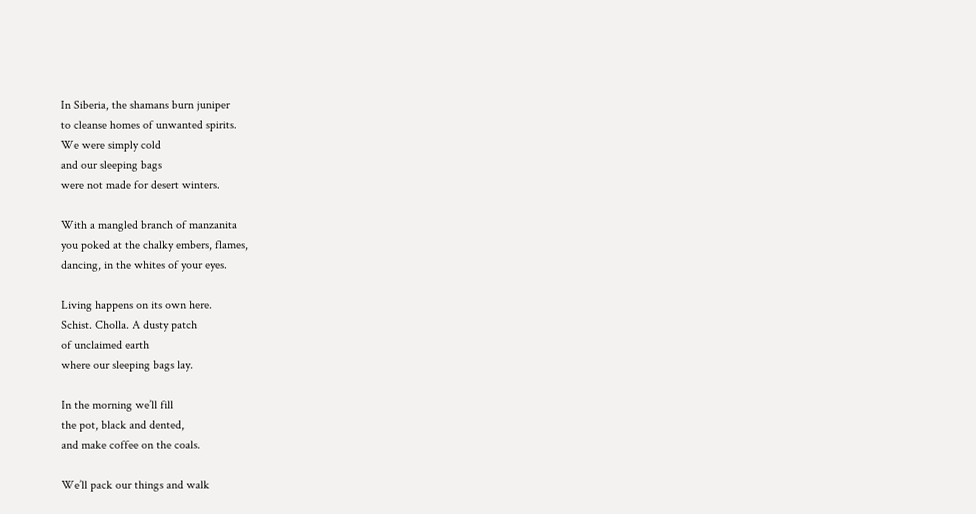In Siberia, the shamans burn juniper
to cleanse homes of unwanted spirits.
We were simply cold
and our sleeping bags
were not made for desert winters.

With a mangled branch of manzanita
you poked at the chalky embers, flames,
dancing, in the whites of your eyes.

Living happens on its own here.
Schist. Cholla. A dusty patch
of unclaimed earth
where our sleeping bags lay.

In the morning we’ll fill
the pot, black and dented,
and make coffee on the coals.

We’ll pack our things and walk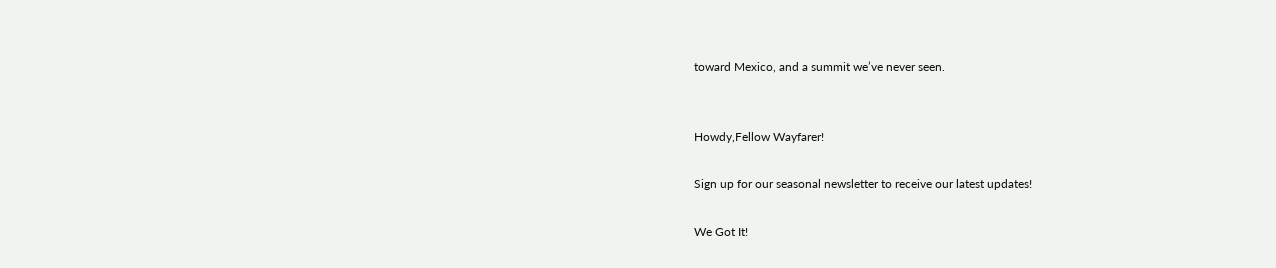toward Mexico, and a summit we’ve never seen.


Howdy,Fellow Wayfarer!

Sign up for our seasonal newsletter to receive our latest updates!

We Got It!